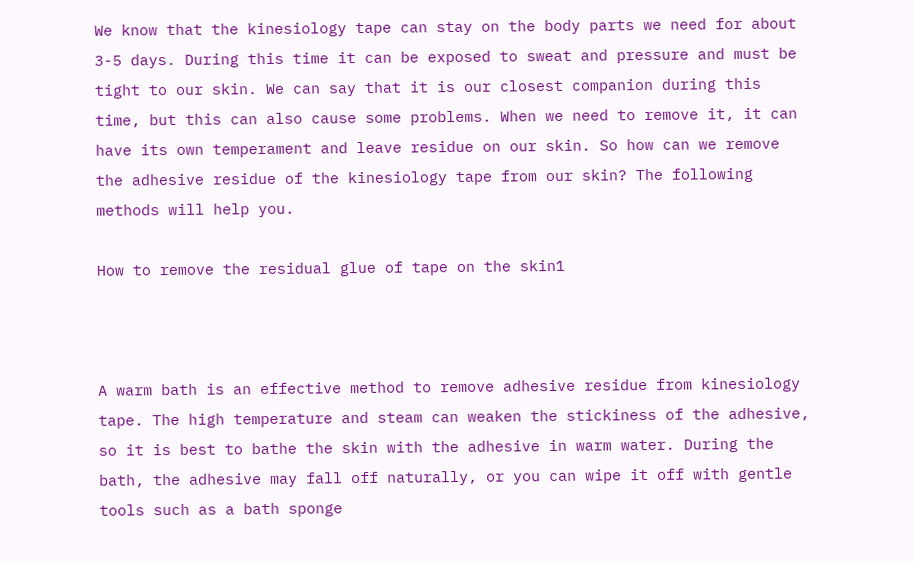We know that the kinesiology tape can stay on the body parts we need for about 3-5 days. During this time it can be exposed to sweat and pressure and must be tight to our skin. We can say that it is our closest companion during this time, but this can also cause some problems. When we need to remove it, it can have its own temperament and leave residue on our skin. So how can we remove the adhesive residue of the kinesiology tape from our skin? The following methods will help you.

How to remove the residual glue of tape on the skin1



A warm bath is an effective method to remove adhesive residue from kinesiology tape. The high temperature and steam can weaken the stickiness of the adhesive, so it is best to bathe the skin with the adhesive in warm water. During the bath, the adhesive may fall off naturally, or you can wipe it off with gentle tools such as a bath sponge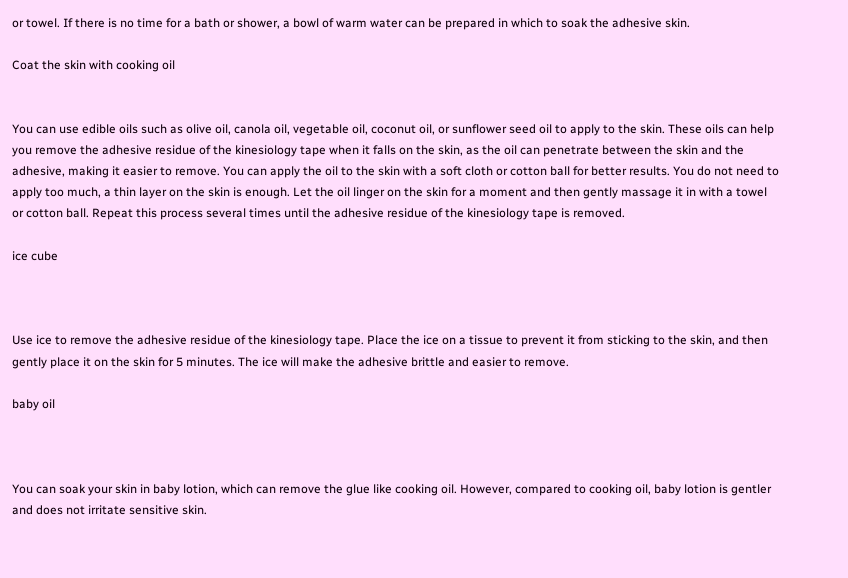or towel. If there is no time for a bath or shower, a bowl of warm water can be prepared in which to soak the adhesive skin.

Coat the skin with cooking oil


You can use edible oils such as olive oil, canola oil, vegetable oil, coconut oil, or sunflower seed oil to apply to the skin. These oils can help you remove the adhesive residue of the kinesiology tape when it falls on the skin, as the oil can penetrate between the skin and the adhesive, making it easier to remove. You can apply the oil to the skin with a soft cloth or cotton ball for better results. You do not need to apply too much, a thin layer on the skin is enough. Let the oil linger on the skin for a moment and then gently massage it in with a towel or cotton ball. Repeat this process several times until the adhesive residue of the kinesiology tape is removed.

ice cube



Use ice to remove the adhesive residue of the kinesiology tape. Place the ice on a tissue to prevent it from sticking to the skin, and then gently place it on the skin for 5 minutes. The ice will make the adhesive brittle and easier to remove.

baby oil



You can soak your skin in baby lotion, which can remove the glue like cooking oil. However, compared to cooking oil, baby lotion is gentler and does not irritate sensitive skin.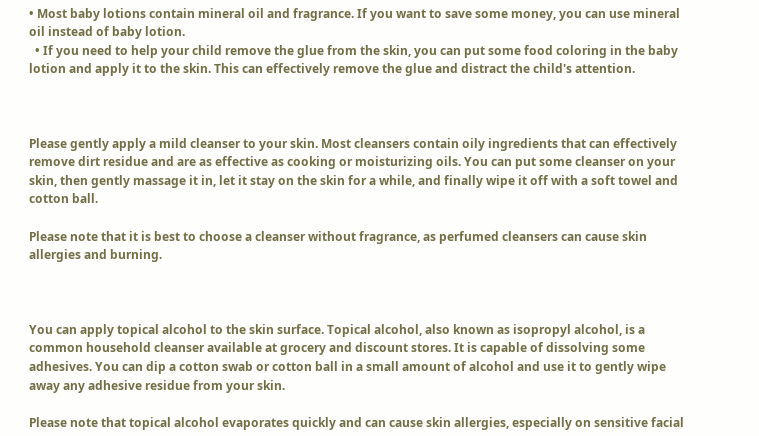• Most baby lotions contain mineral oil and fragrance. If you want to save some money, you can use mineral oil instead of baby lotion.
  • If you need to help your child remove the glue from the skin, you can put some food coloring in the baby lotion and apply it to the skin. This can effectively remove the glue and distract the child's attention.



Please gently apply a mild cleanser to your skin. Most cleansers contain oily ingredients that can effectively remove dirt residue and are as effective as cooking or moisturizing oils. You can put some cleanser on your skin, then gently massage it in, let it stay on the skin for a while, and finally wipe it off with a soft towel and cotton ball.

Please note that it is best to choose a cleanser without fragrance, as perfumed cleansers can cause skin allergies and burning.



You can apply topical alcohol to the skin surface. Topical alcohol, also known as isopropyl alcohol, is a common household cleanser available at grocery and discount stores. It is capable of dissolving some adhesives. You can dip a cotton swab or cotton ball in a small amount of alcohol and use it to gently wipe away any adhesive residue from your skin.

Please note that topical alcohol evaporates quickly and can cause skin allergies, especially on sensitive facial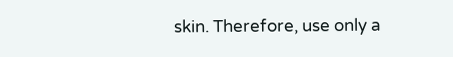skin. Therefore, use only a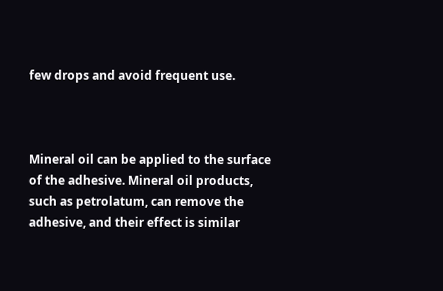few drops and avoid frequent use.



Mineral oil can be applied to the surface of the adhesive. Mineral oil products, such as petrolatum, can remove the adhesive, and their effect is similar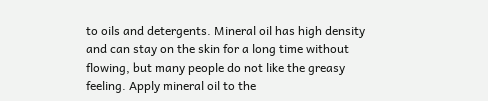to oils and detergents. Mineral oil has high density and can stay on the skin for a long time without flowing, but many people do not like the greasy feeling. Apply mineral oil to the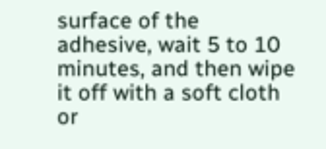surface of the adhesive, wait 5 to 10 minutes, and then wipe it off with a soft cloth or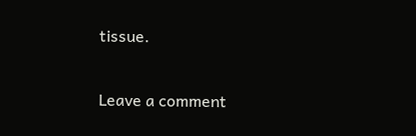tissue.

Leave a comment